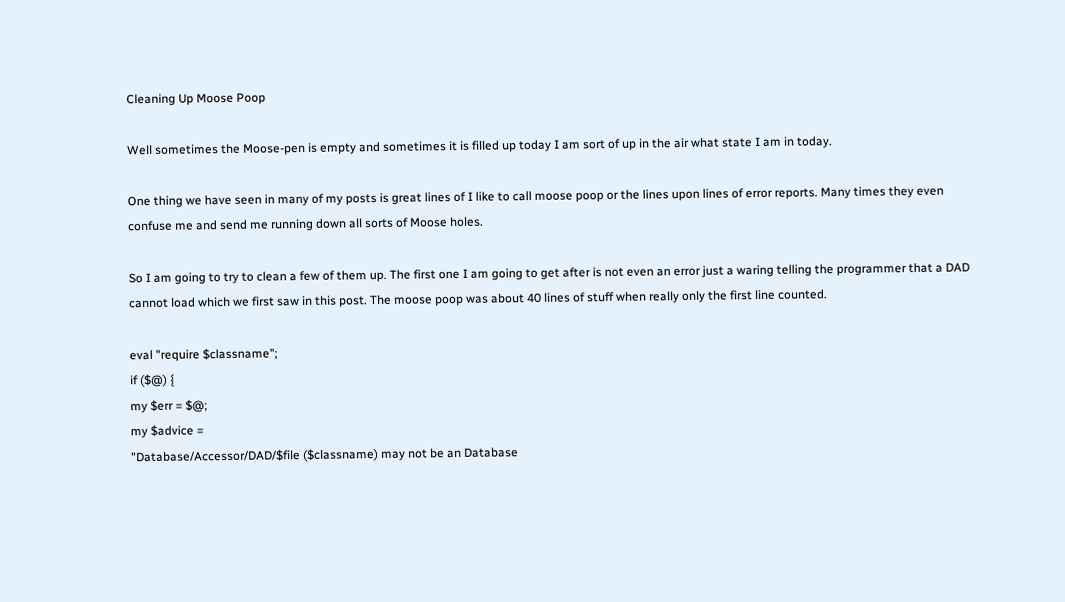Cleaning Up Moose Poop

Well sometimes the Moose-pen is empty and sometimes it is filled up today I am sort of up in the air what state I am in today.

One thing we have seen in many of my posts is great lines of I like to call moose poop or the lines upon lines of error reports. Many times they even confuse me and send me running down all sorts of Moose holes.

So I am going to try to clean a few of them up. The first one I am going to get after is not even an error just a waring telling the programmer that a DAD cannot load which we first saw in this post. The moose poop was about 40 lines of stuff when really only the first line counted.

eval "require $classname";
if ($@) {
my $err = $@;
my $advice =
"Database/Accessor/DAD/$file ($classname) may not be an Database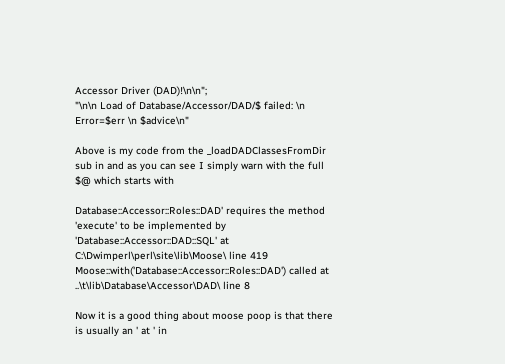Accessor Driver (DAD)!\n\n";
"\n\n Load of Database/Accessor/DAD/$ failed: \n Error=$err \n $advice\n"

Above is my code from the _loadDADClassesFromDir sub in and as you can see I simply warn with the full $@ which starts with

Database::Accessor::Roles::DAD' requires the method 'execute' to be implemented by 'Database::Accessor::DAD::SQL' at C:\Dwimperl\perl\site\lib\Moose\ line 419
Moose::with('Database::Accessor::Roles::DAD') called at ..\t\lib\Database\Accessor\DAD\ line 8

Now it is a good thing about moose poop is that there is usually an ' at ' in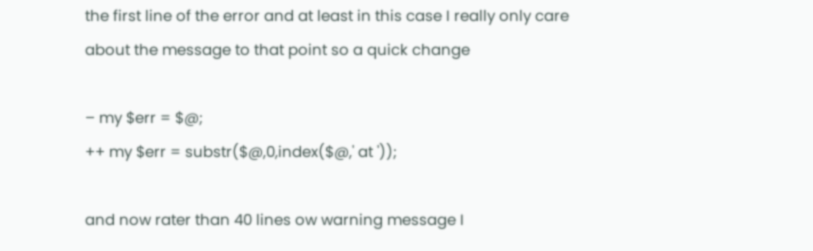the first line of the error and at least in this case I really only care about the message to that point so a quick change

– my $err = $@;
++ my $err = substr($@,0,index($@,' at '));

and now rater than 40 lines ow warning message I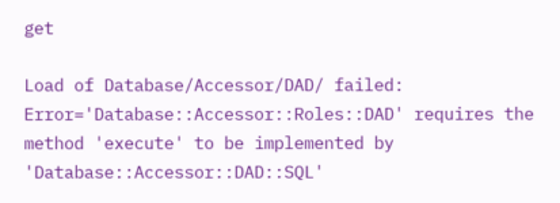get

Load of Database/Accessor/DAD/ failed:
Error='Database::Accessor::Roles::DAD' requires the method 'execute' to be implemented by 'Database::Accessor::DAD::SQL'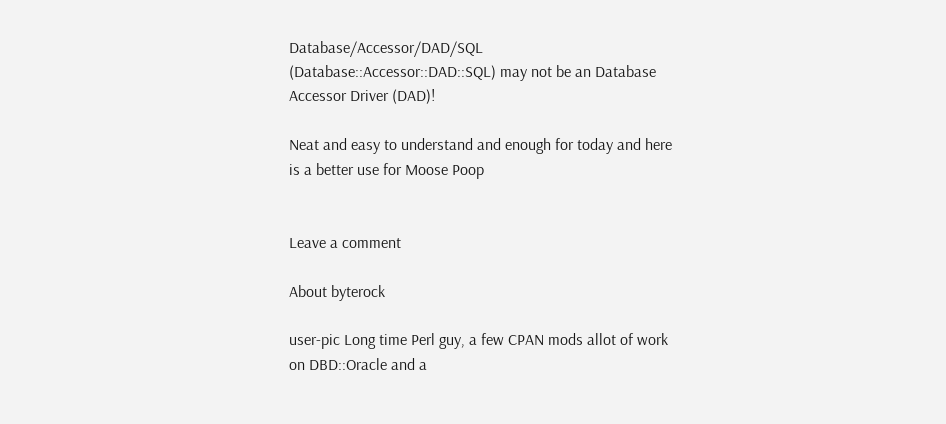Database/Accessor/DAD/SQL (Database::Accessor::DAD::SQL) may not be an Database Accessor Driver (DAD)!

Neat and easy to understand and enough for today and here is a better use for Moose Poop


Leave a comment

About byterock

user-pic Long time Perl guy, a few CPAN mods allot of work on DBD::Oracle and a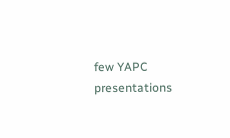few YAPC presentations